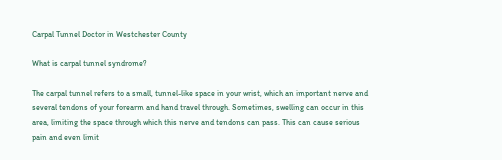Carpal Tunnel Doctor in Westchester County

What is carpal tunnel syndrome?

The carpal tunnel refers to a small, tunnel-like space in your wrist, which an important nerve and several tendons of your forearm and hand travel through. Sometimes, swelling can occur in this area, limiting the space through which this nerve and tendons can pass. This can cause serious pain and even limit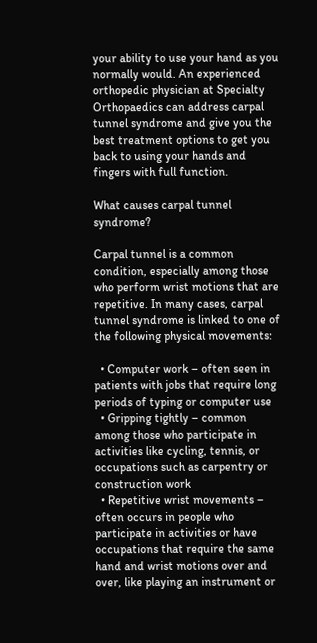your ability to use your hand as you normally would. An experienced orthopedic physician at Specialty Orthopaedics can address carpal tunnel syndrome and give you the best treatment options to get you back to using your hands and fingers with full function.

What causes carpal tunnel syndrome?

Carpal tunnel is a common condition, especially among those who perform wrist motions that are repetitive. In many cases, carpal tunnel syndrome is linked to one of the following physical movements:

  • Computer work – often seen in patients with jobs that require long periods of typing or computer use
  • Gripping tightly – common among those who participate in activities like cycling, tennis, or occupations such as carpentry or construction work
  • Repetitive wrist movements – often occurs in people who participate in activities or have occupations that require the same hand and wrist motions over and over, like playing an instrument or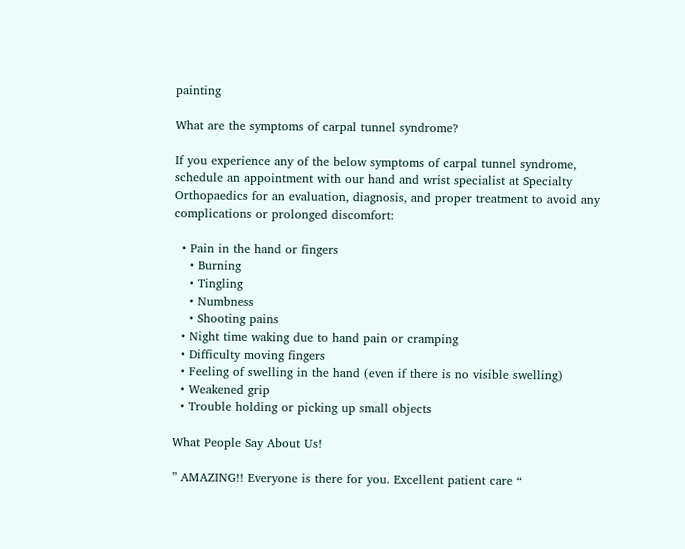painting

What are the symptoms of carpal tunnel syndrome?

If you experience any of the below symptoms of carpal tunnel syndrome, schedule an appointment with our hand and wrist specialist at Specialty Orthopaedics for an evaluation, diagnosis, and proper treatment to avoid any complications or prolonged discomfort:

  • Pain in the hand or fingers
    • Burning
    • Tingling
    • Numbness
    • Shooting pains
  • Night time waking due to hand pain or cramping
  • Difficulty moving fingers
  • Feeling of swelling in the hand (even if there is no visible swelling)
  • Weakened grip
  • Trouble holding or picking up small objects

What People Say About Us!

” AMAZING!! Everyone is there for you. Excellent patient care “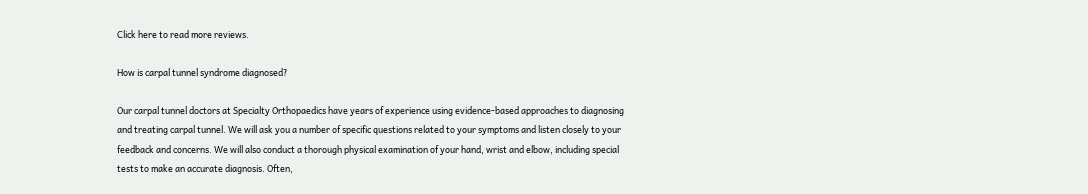Click here to read more reviews.

How is carpal tunnel syndrome diagnosed?

Our carpal tunnel doctors at Specialty Orthopaedics have years of experience using evidence-based approaches to diagnosing and treating carpal tunnel. We will ask you a number of specific questions related to your symptoms and listen closely to your feedback and concerns. We will also conduct a thorough physical examination of your hand, wrist and elbow, including special tests to make an accurate diagnosis. Often,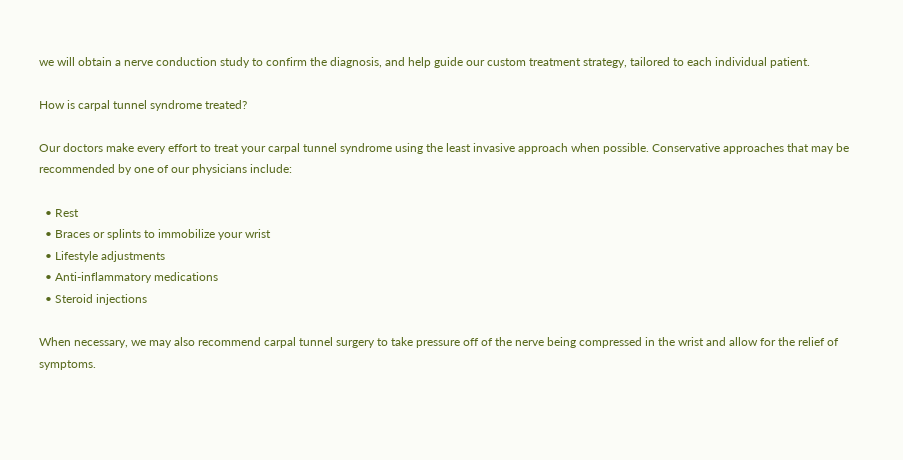we will obtain a nerve conduction study to confirm the diagnosis, and help guide our custom treatment strategy, tailored to each individual patient.

How is carpal tunnel syndrome treated?

Our doctors make every effort to treat your carpal tunnel syndrome using the least invasive approach when possible. Conservative approaches that may be recommended by one of our physicians include:

  • Rest
  • Braces or splints to immobilize your wrist
  • Lifestyle adjustments
  • Anti-inflammatory medications
  • Steroid injections

When necessary, we may also recommend carpal tunnel surgery to take pressure off of the nerve being compressed in the wrist and allow for the relief of symptoms.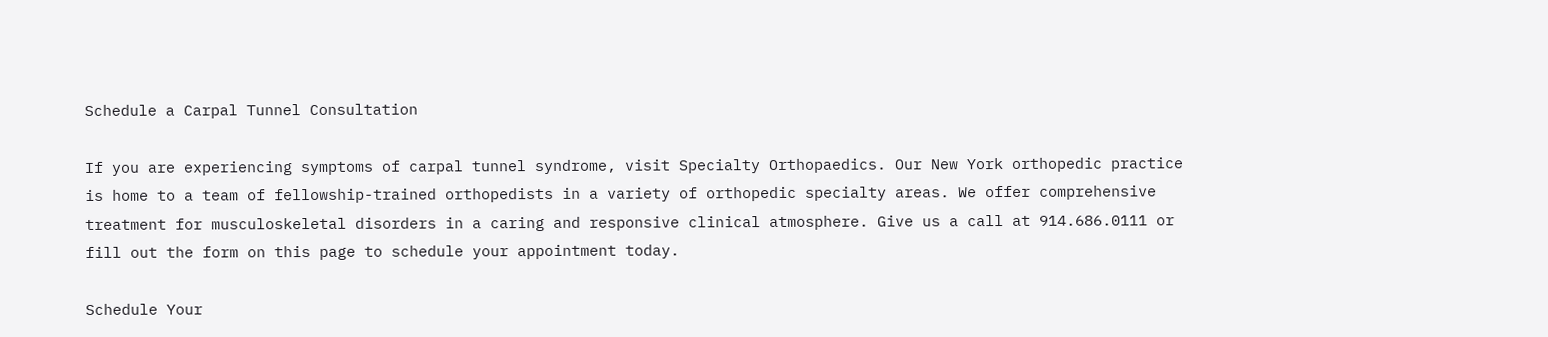Schedule a Carpal Tunnel Consultation

If you are experiencing symptoms of carpal tunnel syndrome, visit Specialty Orthopaedics. Our New York orthopedic practice is home to a team of fellowship-trained orthopedists in a variety of orthopedic specialty areas. We offer comprehensive treatment for musculoskeletal disorders in a caring and responsive clinical atmosphere. Give us a call at 914.686.0111 or fill out the form on this page to schedule your appointment today.

Schedule Your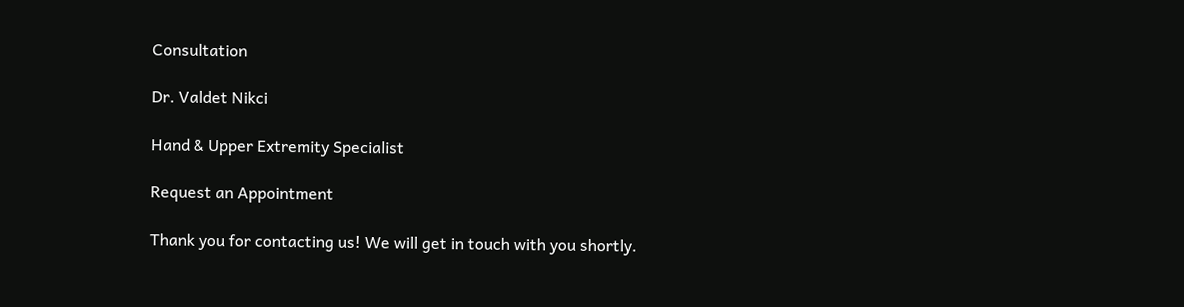Consultation

Dr. Valdet Nikci

Hand & Upper Extremity Specialist

Request an Appointment

Thank you for contacting us! We will get in touch with you shortly.